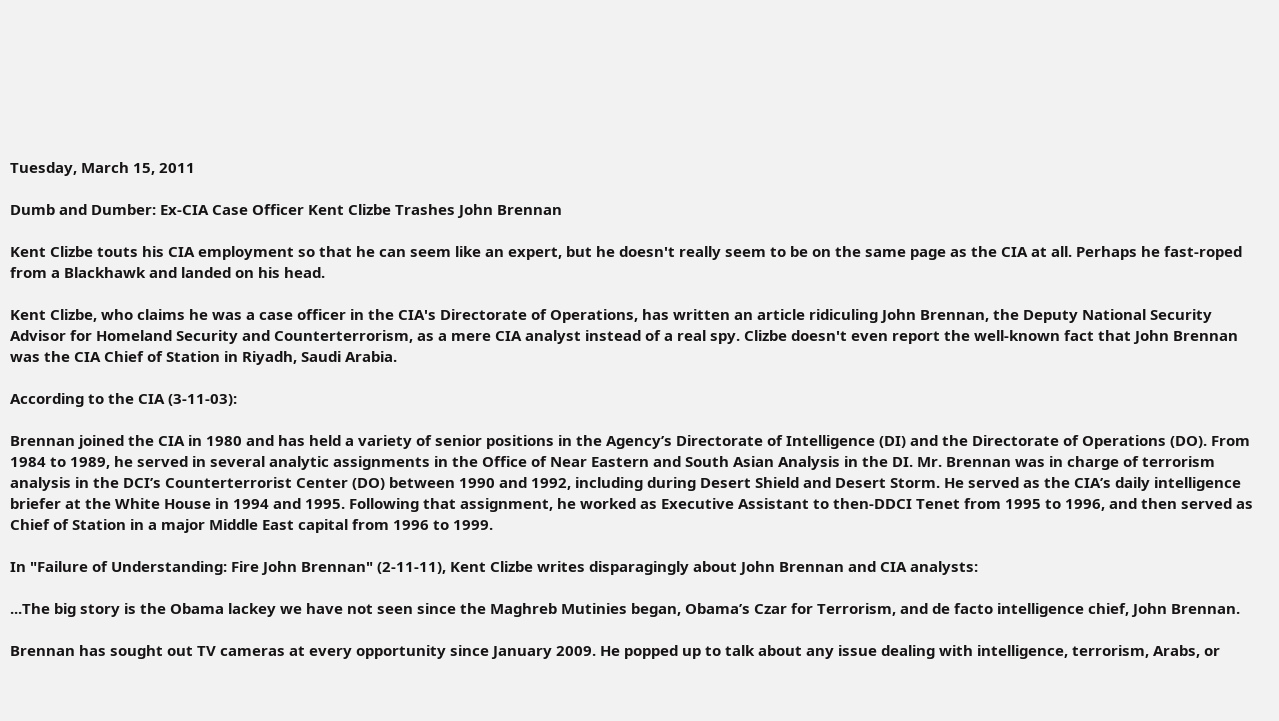Tuesday, March 15, 2011

Dumb and Dumber: Ex-CIA Case Officer Kent Clizbe Trashes John Brennan

Kent Clizbe touts his CIA employment so that he can seem like an expert, but he doesn't really seem to be on the same page as the CIA at all. Perhaps he fast-roped from a Blackhawk and landed on his head.

Kent Clizbe, who claims he was a case officer in the CIA's Directorate of Operations, has written an article ridiculing John Brennan, the Deputy National Security Advisor for Homeland Security and Counterterrorism, as a mere CIA analyst instead of a real spy. Clizbe doesn't even report the well-known fact that John Brennan was the CIA Chief of Station in Riyadh, Saudi Arabia.

According to the CIA (3-11-03):

Brennan joined the CIA in 1980 and has held a variety of senior positions in the Agency’s Directorate of Intelligence (DI) and the Directorate of Operations (DO). From 1984 to 1989, he served in several analytic assignments in the Office of Near Eastern and South Asian Analysis in the DI. Mr. Brennan was in charge of terrorism analysis in the DCI’s Counterterrorist Center (DO) between 1990 and 1992, including during Desert Shield and Desert Storm. He served as the CIA’s daily intelligence briefer at the White House in 1994 and 1995. Following that assignment, he worked as Executive Assistant to then-DDCI Tenet from 1995 to 1996, and then served as Chief of Station in a major Middle East capital from 1996 to 1999.

In "Failure of Understanding: Fire John Brennan" (2-11-11), Kent Clizbe writes disparagingly about John Brennan and CIA analysts:

...The big story is the Obama lackey we have not seen since the Maghreb Mutinies began, Obama’s Czar for Terrorism, and de facto intelligence chief, John Brennan.

Brennan has sought out TV cameras at every opportunity since January 2009. He popped up to talk about any issue dealing with intelligence, terrorism, Arabs, or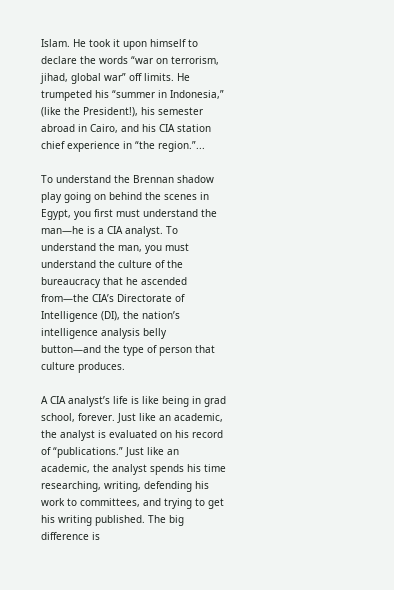Islam. He took it upon himself to declare the words “war on terrorism, jihad, global war” off limits. He trumpeted his “summer in Indonesia,” (like the President!), his semester abroad in Cairo, and his CIA station chief experience in “the region.”...

To understand the Brennan shadow play going on behind the scenes in Egypt, you first must understand the man—he is a CIA analyst. To understand the man, you must understand the culture of the bureaucracy that he ascended from—the CIA’s Directorate of Intelligence (DI), the nation’s intelligence analysis belly button—and the type of person that culture produces.

A CIA analyst’s life is like being in grad school, forever. Just like an academic, the analyst is evaluated on his record of “publications.” Just like an academic, the analyst spends his time researching, writing, defending his work to committees, and trying to get his writing published. The big difference is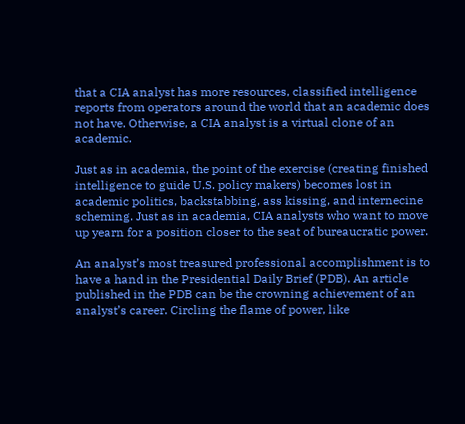that a CIA analyst has more resources, classified intelligence reports from operators around the world that an academic does not have. Otherwise, a CIA analyst is a virtual clone of an academic.

Just as in academia, the point of the exercise (creating finished intelligence to guide U.S. policy makers) becomes lost in academic politics, backstabbing, ass kissing, and internecine scheming. Just as in academia, CIA analysts who want to move up yearn for a position closer to the seat of bureaucratic power.

An analyst’s most treasured professional accomplishment is to have a hand in the Presidential Daily Brief (PDB). An article published in the PDB can be the crowning achievement of an analyst’s career. Circling the flame of power, like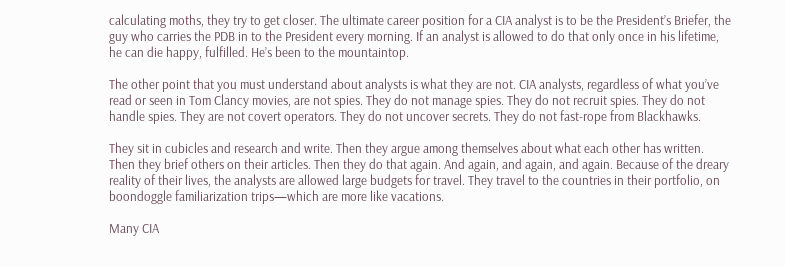calculating moths, they try to get closer. The ultimate career position for a CIA analyst is to be the President’s Briefer, the guy who carries the PDB in to the President every morning. If an analyst is allowed to do that only once in his lifetime, he can die happy, fulfilled. He’s been to the mountaintop.

The other point that you must understand about analysts is what they are not. CIA analysts, regardless of what you’ve read or seen in Tom Clancy movies, are not spies. They do not manage spies. They do not recruit spies. They do not handle spies. They are not covert operators. They do not uncover secrets. They do not fast-rope from Blackhawks.

They sit in cubicles and research and write. Then they argue among themselves about what each other has written. Then they brief others on their articles. Then they do that again. And again, and again, and again. Because of the dreary reality of their lives, the analysts are allowed large budgets for travel. They travel to the countries in their portfolio, on boondoggle familiarization trips—which are more like vacations.

Many CIA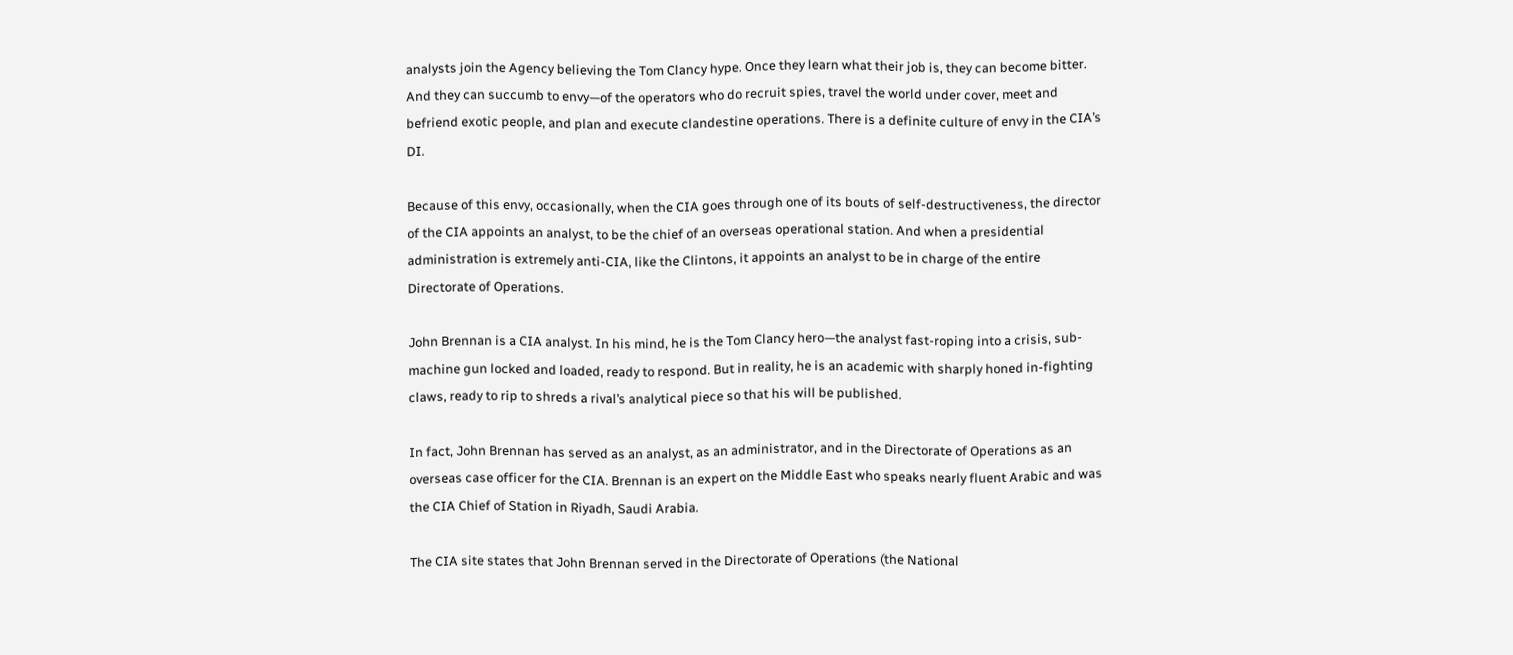analysts join the Agency believing the Tom Clancy hype. Once they learn what their job is, they can become bitter. And they can succumb to envy—of the operators who do recruit spies, travel the world under cover, meet and befriend exotic people, and plan and execute clandestine operations. There is a definite culture of envy in the CIA’s DI.

Because of this envy, occasionally, when the CIA goes through one of its bouts of self-destructiveness, the director of the CIA appoints an analyst, to be the chief of an overseas operational station. And when a presidential administration is extremely anti-CIA, like the Clintons, it appoints an analyst to be in charge of the entire Directorate of Operations.

John Brennan is a CIA analyst. In his mind, he is the Tom Clancy hero—the analyst fast-roping into a crisis, sub-machine gun locked and loaded, ready to respond. But in reality, he is an academic with sharply honed in-fighting claws, ready to rip to shreds a rival’s analytical piece so that his will be published.

In fact, John Brennan has served as an analyst, as an administrator, and in the Directorate of Operations as an overseas case officer for the CIA. Brennan is an expert on the Middle East who speaks nearly fluent Arabic and was the CIA Chief of Station in Riyadh, Saudi Arabia.

The CIA site states that John Brennan served in the Directorate of Operations (the National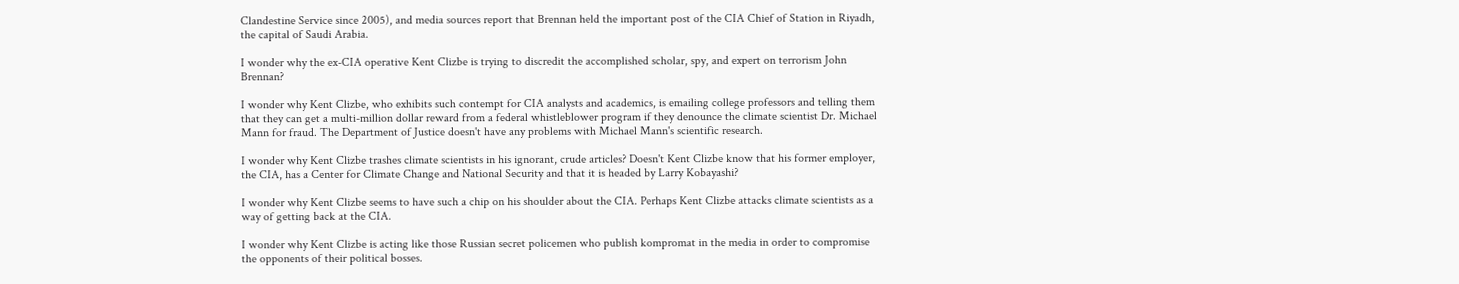Clandestine Service since 2005), and media sources report that Brennan held the important post of the CIA Chief of Station in Riyadh, the capital of Saudi Arabia.

I wonder why the ex-CIA operative Kent Clizbe is trying to discredit the accomplished scholar, spy, and expert on terrorism John Brennan?

I wonder why Kent Clizbe, who exhibits such contempt for CIA analysts and academics, is emailing college professors and telling them that they can get a multi-million dollar reward from a federal whistleblower program if they denounce the climate scientist Dr. Michael Mann for fraud. The Department of Justice doesn't have any problems with Michael Mann's scientific research.

I wonder why Kent Clizbe trashes climate scientists in his ignorant, crude articles? Doesn't Kent Clizbe know that his former employer, the CIA, has a Center for Climate Change and National Security and that it is headed by Larry Kobayashi?

I wonder why Kent Clizbe seems to have such a chip on his shoulder about the CIA. Perhaps Kent Clizbe attacks climate scientists as a way of getting back at the CIA.

I wonder why Kent Clizbe is acting like those Russian secret policemen who publish kompromat in the media in order to compromise the opponents of their political bosses.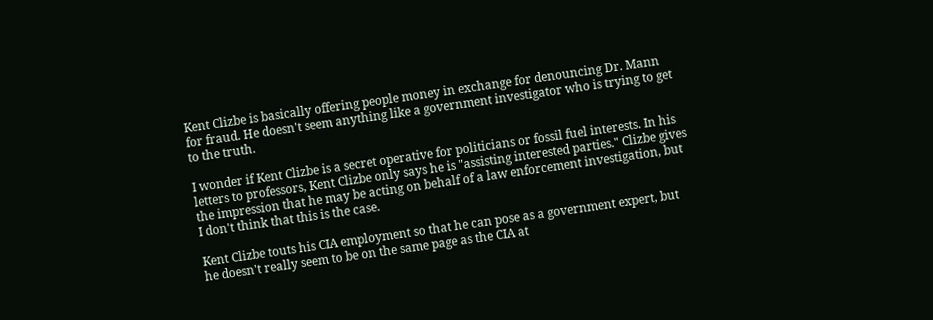Kent Clizbe is basically offering people money in exchange for denouncing Dr. Mann for fraud. He doesn't seem anything like a government investigator who is trying to get to the truth.

I wonder if Kent Clizbe is a secret operative for politicians or fossil fuel interests. In his letters to professors, Kent Clizbe only says he is "assisting interested parties." Clizbe gives the impression that he may be acting on behalf of a law enforcement investigation, but I don't think that this is the case.

Kent Clizbe touts his CIA employment so that he can pose as a government expert, but he doesn't really seem to be on the same page as the CIA at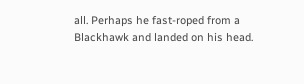all. Perhaps he fast-roped from a Blackhawk and landed on his head.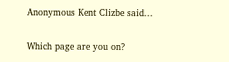Anonymous Kent Clizbe said...

Which page are you on?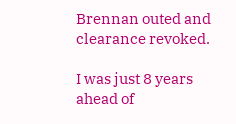Brennan outed and clearance revoked.

I was just 8 years ahead of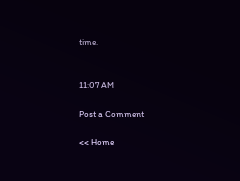time.


11:07 AM

Post a Comment

<< Home